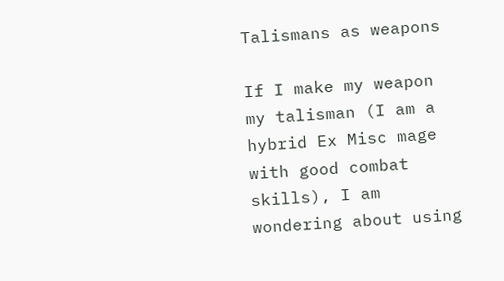Talismans as weapons

If I make my weapon my talisman (I am a hybrid Ex Misc mage with good combat skills), I am wondering about using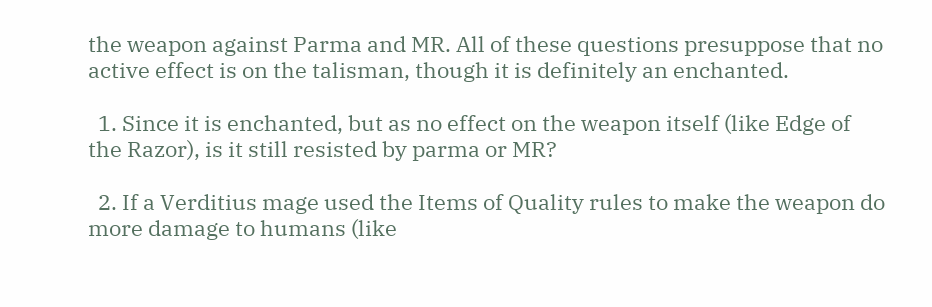the weapon against Parma and MR. All of these questions presuppose that no active effect is on the talisman, though it is definitely an enchanted.

  1. Since it is enchanted, but as no effect on the weapon itself (like Edge of the Razor), is it still resisted by parma or MR?

  2. If a Verditius mage used the Items of Quality rules to make the weapon do more damage to humans (like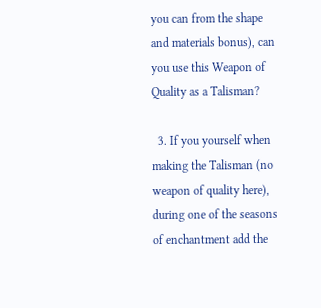you can from the shape and materials bonus), can you use this Weapon of Quality as a Talisman?

  3. If you yourself when making the Talisman (no weapon of quality here), during one of the seasons of enchantment add the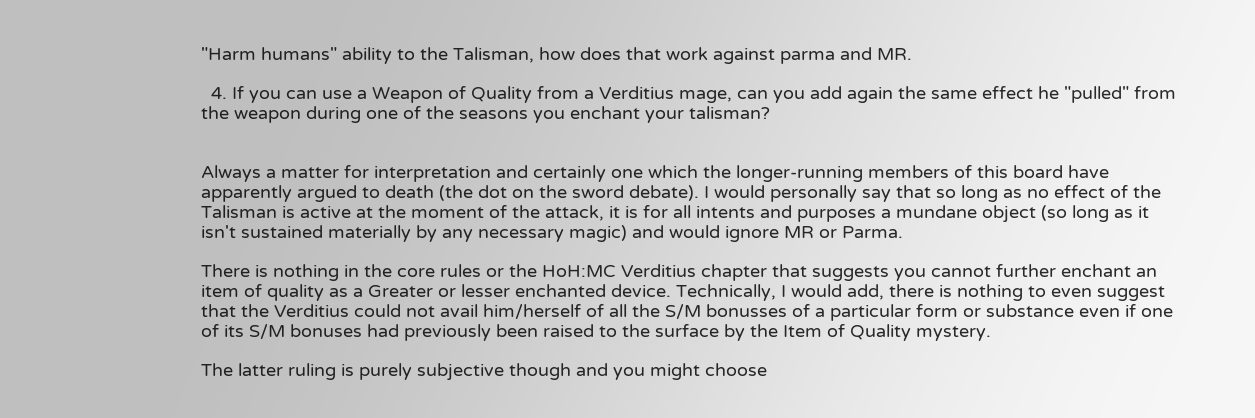"Harm humans" ability to the Talisman, how does that work against parma and MR.

  4. If you can use a Weapon of Quality from a Verditius mage, can you add again the same effect he "pulled" from the weapon during one of the seasons you enchant your talisman?


Always a matter for interpretation and certainly one which the longer-running members of this board have apparently argued to death (the dot on the sword debate). I would personally say that so long as no effect of the Talisman is active at the moment of the attack, it is for all intents and purposes a mundane object (so long as it isn't sustained materially by any necessary magic) and would ignore MR or Parma.

There is nothing in the core rules or the HoH:MC Verditius chapter that suggests you cannot further enchant an item of quality as a Greater or lesser enchanted device. Technically, I would add, there is nothing to even suggest that the Verditius could not avail him/herself of all the S/M bonusses of a particular form or substance even if one of its S/M bonuses had previously been raised to the surface by the Item of Quality mystery.

The latter ruling is purely subjective though and you might choose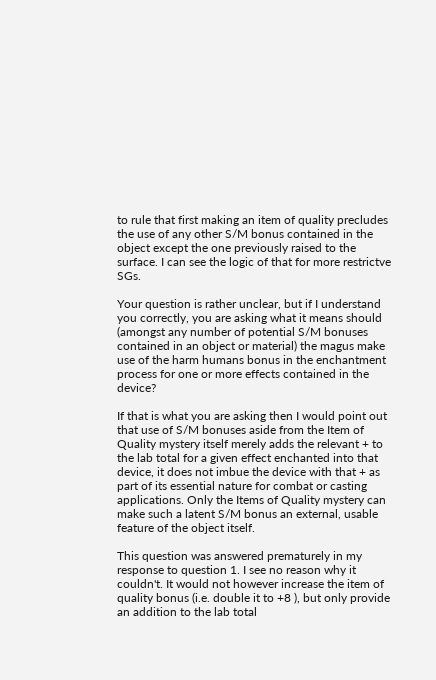to rule that first making an item of quality precludes the use of any other S/M bonus contained in the object except the one previously raised to the surface. I can see the logic of that for more restrictve SGs.

Your question is rather unclear, but if I understand you correctly, you are asking what it means should (amongst any number of potential S/M bonuses contained in an object or material) the magus make use of the harm humans bonus in the enchantment process for one or more effects contained in the device?

If that is what you are asking then I would point out that use of S/M bonuses aside from the Item of Quality mystery itself merely adds the relevant + to the lab total for a given effect enchanted into that device, it does not imbue the device with that + as part of its essential nature for combat or casting applications. Only the Items of Quality mystery can make such a latent S/M bonus an external, usable feature of the object itself.

This question was answered prematurely in my response to question 1. I see no reason why it couldn't. It would not however increase the item of quality bonus (i.e. double it to +8 ), but only provide an addition to the lab total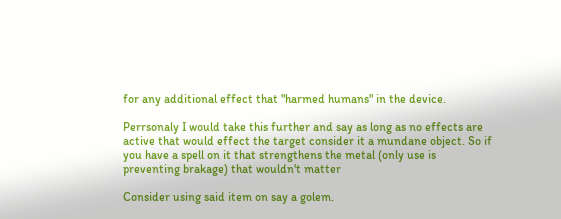for any additional effect that "harmed humans" in the device.

Perrsonaly I would take this further and say as long as no effects are active that would effect the target consider it a mundane object. So if you have a spell on it that strengthens the metal (only use is preventing brakage) that wouldn't matter

Consider using said item on say a golem.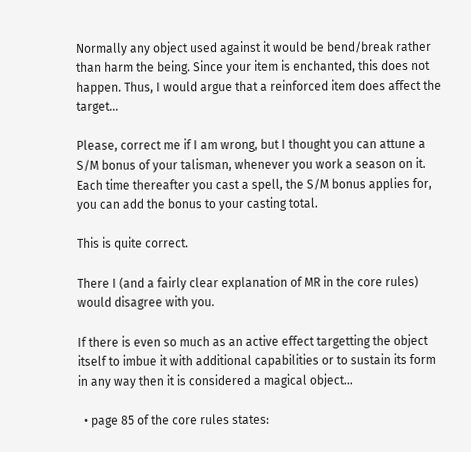Normally any object used against it would be bend/break rather than harm the being. Since your item is enchanted, this does not happen. Thus, I would argue that a reinforced item does affect the target...

Please, correct me if I am wrong, but I thought you can attune a S/M bonus of your talisman, whenever you work a season on it. Each time thereafter you cast a spell, the S/M bonus applies for, you can add the bonus to your casting total.

This is quite correct.

There I (and a fairly clear explanation of MR in the core rules) would disagree with you.

If there is even so much as an active effect targetting the object itself to imbue it with additional capabilities or to sustain its form in any way then it is considered a magical object...

  • page 85 of the core rules states: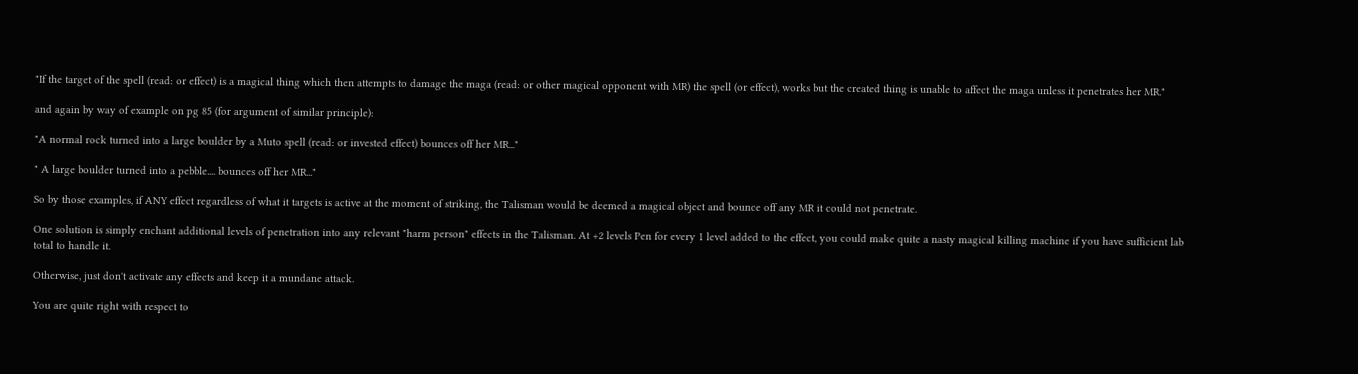"If the target of the spell (read: or effect) is a magical thing which then attempts to damage the maga (read: or other magical opponent with MR) the spell (or effect), works but the created thing is unable to affect the maga unless it penetrates her MR."

and again by way of example on pg 85 (for argument of similar principle):

"A normal rock turned into a large boulder by a Muto spell (read: or invested effect) bounces off her MR..."

" A large boulder turned into a pebble.... bounces off her MR..."

So by those examples, if ANY effect regardless of what it targets is active at the moment of striking, the Talisman would be deemed a magical object and bounce off any MR it could not penetrate.

One solution is simply enchant additional levels of penetration into any relevant "harm person" effects in the Talisman. At +2 levels Pen for every 1 level added to the effect, you could make quite a nasty magical killing machine if you have sufficient lab total to handle it.

Otherwise, just don't activate any effects and keep it a mundane attack.

You are quite right with respect to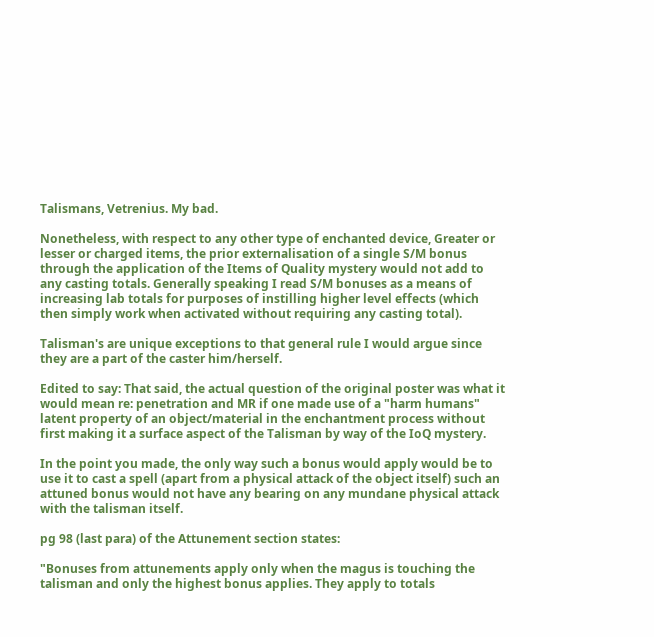Talismans, Vetrenius. My bad.

Nonetheless, with respect to any other type of enchanted device, Greater or lesser or charged items, the prior externalisation of a single S/M bonus through the application of the Items of Quality mystery would not add to any casting totals. Generally speaking I read S/M bonuses as a means of increasing lab totals for purposes of instilling higher level effects (which then simply work when activated without requiring any casting total).

Talisman's are unique exceptions to that general rule I would argue since they are a part of the caster him/herself.

Edited to say: That said, the actual question of the original poster was what it would mean re: penetration and MR if one made use of a "harm humans" latent property of an object/material in the enchantment process without first making it a surface aspect of the Talisman by way of the IoQ mystery.

In the point you made, the only way such a bonus would apply would be to use it to cast a spell (apart from a physical attack of the object itself) such an attuned bonus would not have any bearing on any mundane physical attack with the talisman itself.

pg 98 (last para) of the Attunement section states:

"Bonuses from attunements apply only when the magus is touching the talisman and only the highest bonus applies. They apply to totals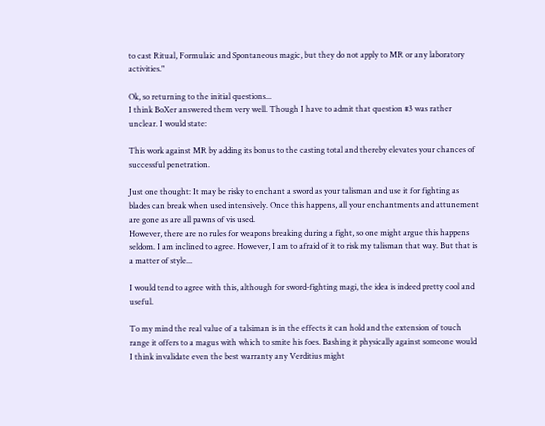to cast Ritual, Formulaic and Spontaneous magic, but they do not apply to MR or any laboratory activities."

Ok, so returning to the initial questions...
I think BoXer answered them very well. Though I have to admit that question #3 was rather unclear. I would state:

This work against MR by adding its bonus to the casting total and thereby elevates your chances of successful penetration.

Just one thought: It may be risky to enchant a sword as your talisman and use it for fighting as blades can break when used intensively. Once this happens, all your enchantments and attunement are gone as are all pawns of vis used.
However, there are no rules for weapons breaking during a fight, so one might argue this happens seldom. I am inclined to agree. However, I am to afraid of it to risk my talisman that way. But that is a matter of style...

I would tend to agree with this, although for sword-fighting magi, the idea is indeed pretty cool and useful.

To my mind the real value of a talsiman is in the effects it can hold and the extension of touch range it offers to a magus with which to smite his foes. Bashing it physically against someone would I think invalidate even the best warranty any Verditius might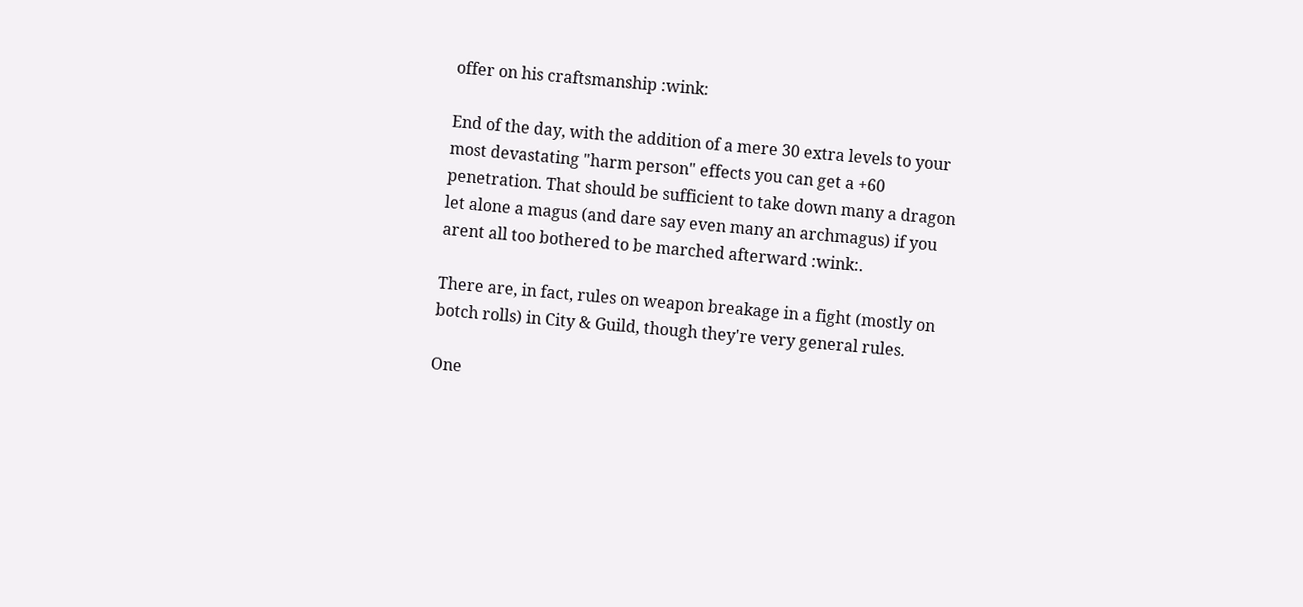offer on his craftsmanship :wink:

End of the day, with the addition of a mere 30 extra levels to your most devastating "harm person" effects you can get a +60 penetration. That should be sufficient to take down many a dragon let alone a magus (and dare say even many an archmagus) if you arent all too bothered to be marched afterward :wink:.

There are, in fact, rules on weapon breakage in a fight (mostly on botch rolls) in City & Guild, though they're very general rules.

One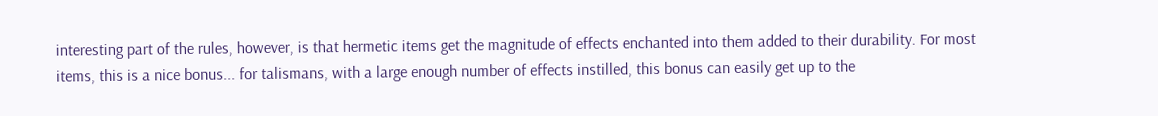interesting part of the rules, however, is that hermetic items get the magnitude of effects enchanted into them added to their durability. For most items, this is a nice bonus... for talismans, with a large enough number of effects instilled, this bonus can easily get up to the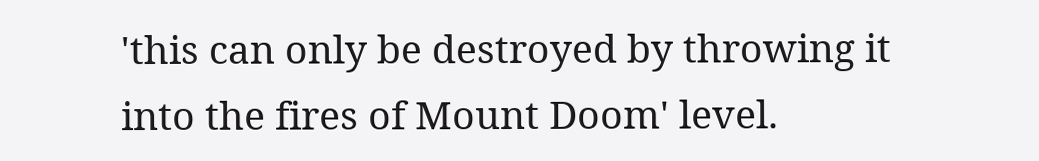'this can only be destroyed by throwing it into the fires of Mount Doom' level.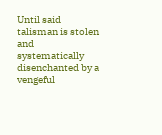Until said talisman is stolen and systematically disenchanted by a vengeful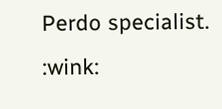Perdo specialist. :wink: